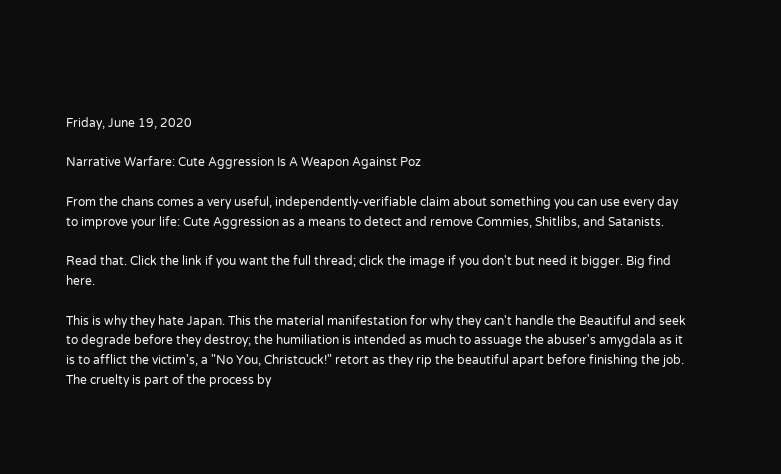Friday, June 19, 2020

Narrative Warfare: Cute Aggression Is A Weapon Against Poz

From the chans comes a very useful, independently-verifiable claim about something you can use every day to improve your life: Cute Aggression as a means to detect and remove Commies, Shitlibs, and Satanists.

Read that. Click the link if you want the full thread; click the image if you don't but need it bigger. Big find here.

This is why they hate Japan. This the material manifestation for why they can't handle the Beautiful and seek to degrade before they destroy; the humiliation is intended as much to assuage the abuser's amygdala as it is to afflict the victim's, a "No You, Christcuck!" retort as they rip the beautiful apart before finishing the job. The cruelty is part of the process by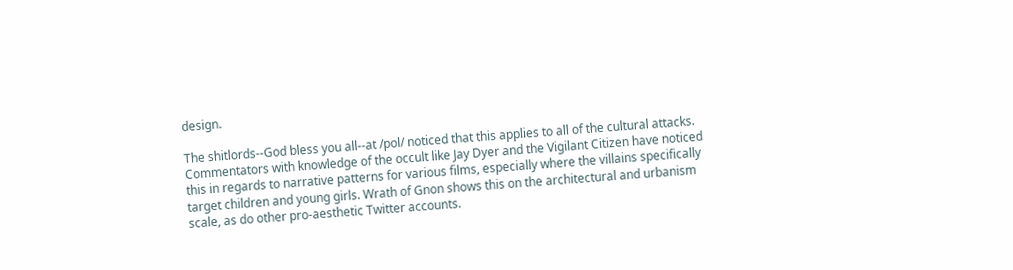design.

The shitlords--God bless you all--at /pol/ noticed that this applies to all of the cultural attacks. Commentators with knowledge of the occult like Jay Dyer and the Vigilant Citizen have noticed this in regards to narrative patterns for various films, especially where the villains specifically target children and young girls. Wrath of Gnon shows this on the architectural and urbanism scale, as do other pro-aesthetic Twitter accounts.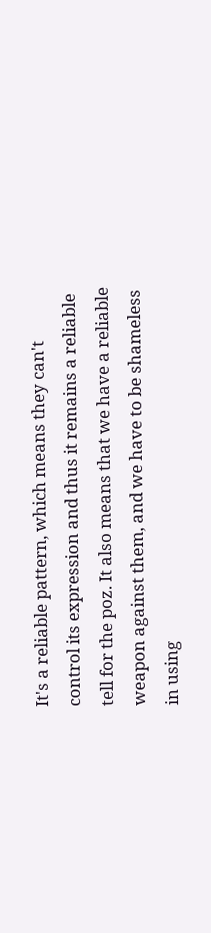It's a reliable pattern, which means they can't control its expression and thus it remains a reliable tell for the poz. It also means that we have a reliable weapon against them, and we have to be shameless in using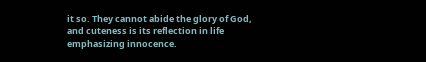it so. They cannot abide the glory of God, and cuteness is its reflection in life emphasizing innocence.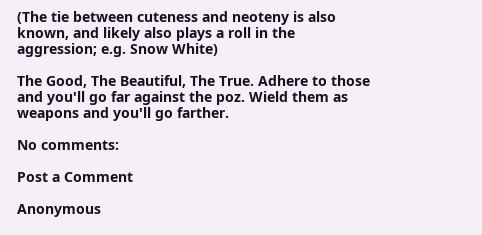(The tie between cuteness and neoteny is also known, and likely also plays a roll in the aggression; e.g. Snow White)

The Good, The Beautiful, The True. Adhere to those and you'll go far against the poz. Wield them as weapons and you'll go farther.

No comments:

Post a Comment

Anonymous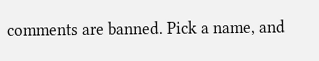comments are banned. Pick a name, and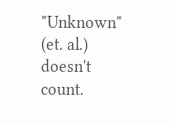"Unknown" (et. al.) doesn't count.